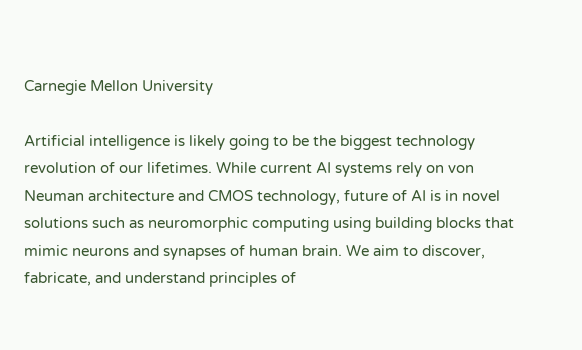Carnegie Mellon University

Artificial intelligence is likely going to be the biggest technology revolution of our lifetimes. While current AI systems rely on von Neuman architecture and CMOS technology, future of AI is in novel solutions such as neuromorphic computing using building blocks that mimic neurons and synapses of human brain. We aim to discover, fabricate, and understand principles of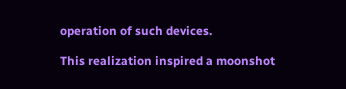operation of such devices.

This realization inspired a moonshot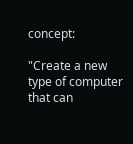concept:

"Create a new type of computer that can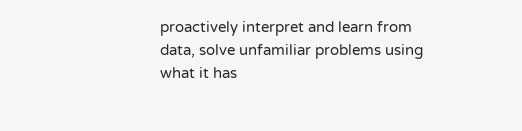proactively interpret and learn from data, solve unfamiliar problems using what it has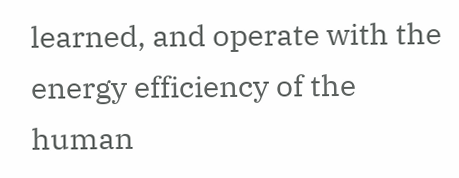learned, and operate with the energy efficiency of the human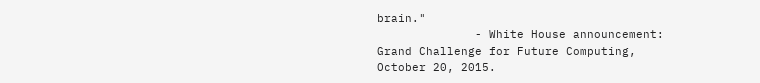brain."
              - White House announcement: Grand Challenge for Future Computing, October 20, 2015.